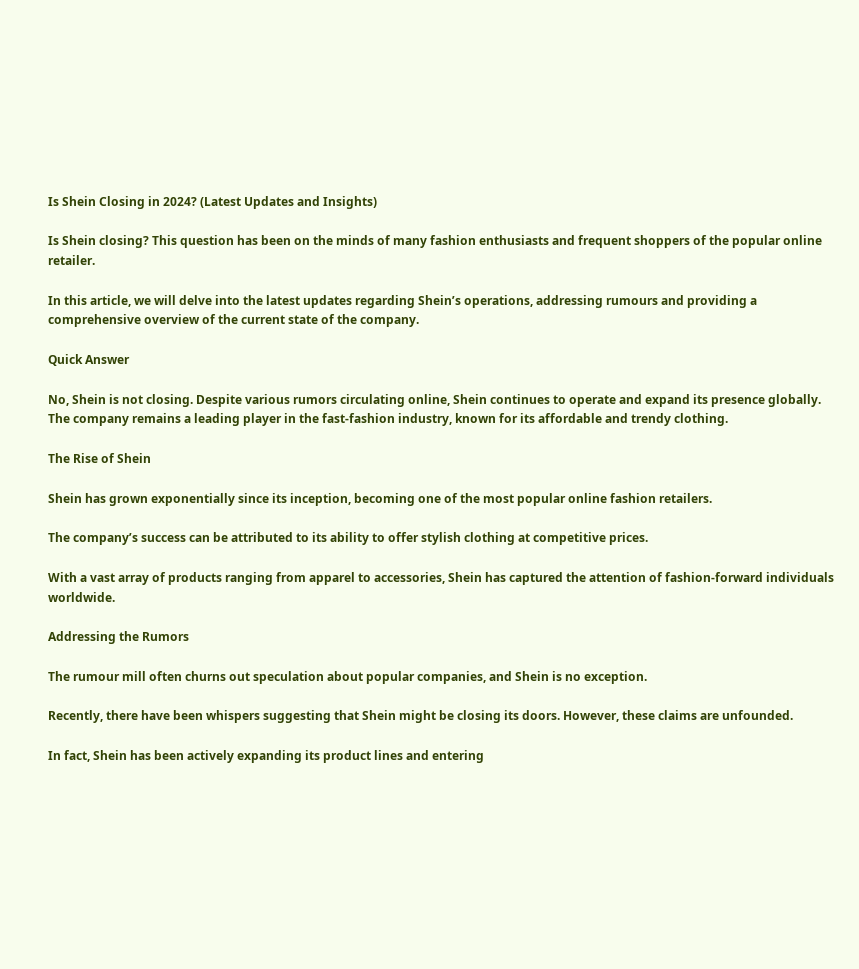Is Shein Closing in 2024? (Latest Updates and Insights)

Is Shein closing? This question has been on the minds of many fashion enthusiasts and frequent shoppers of the popular online retailer.

In this article, we will delve into the latest updates regarding Shein’s operations, addressing rumours and providing a comprehensive overview of the current state of the company.

Quick Answer

No, Shein is not closing. Despite various rumors circulating online, Shein continues to operate and expand its presence globally. The company remains a leading player in the fast-fashion industry, known for its affordable and trendy clothing.

The Rise of Shein

Shein has grown exponentially since its inception, becoming one of the most popular online fashion retailers.

The company’s success can be attributed to its ability to offer stylish clothing at competitive prices.

With a vast array of products ranging from apparel to accessories, Shein has captured the attention of fashion-forward individuals worldwide.

Addressing the Rumors

The rumour mill often churns out speculation about popular companies, and Shein is no exception.

Recently, there have been whispers suggesting that Shein might be closing its doors. However, these claims are unfounded.

In fact, Shein has been actively expanding its product lines and entering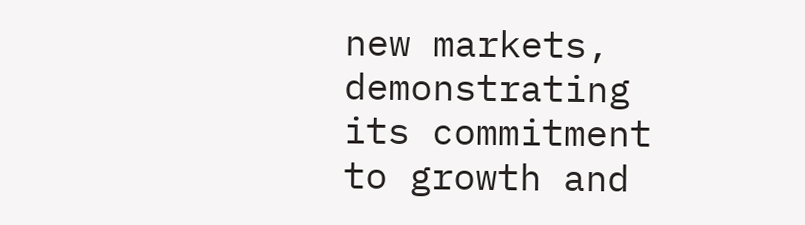new markets, demonstrating its commitment to growth and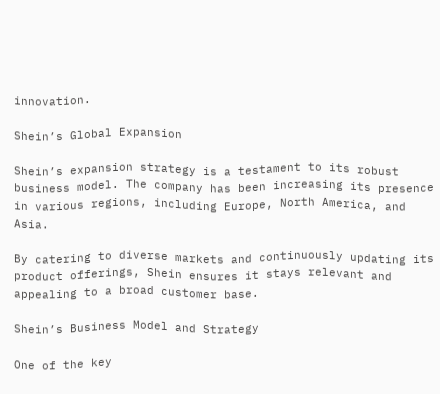innovation.

Shein’s Global Expansion

Shein’s expansion strategy is a testament to its robust business model. The company has been increasing its presence in various regions, including Europe, North America, and Asia.

By catering to diverse markets and continuously updating its product offerings, Shein ensures it stays relevant and appealing to a broad customer base.

Shein’s Business Model and Strategy

One of the key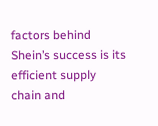factors behind Shein’s success is its efficient supply chain and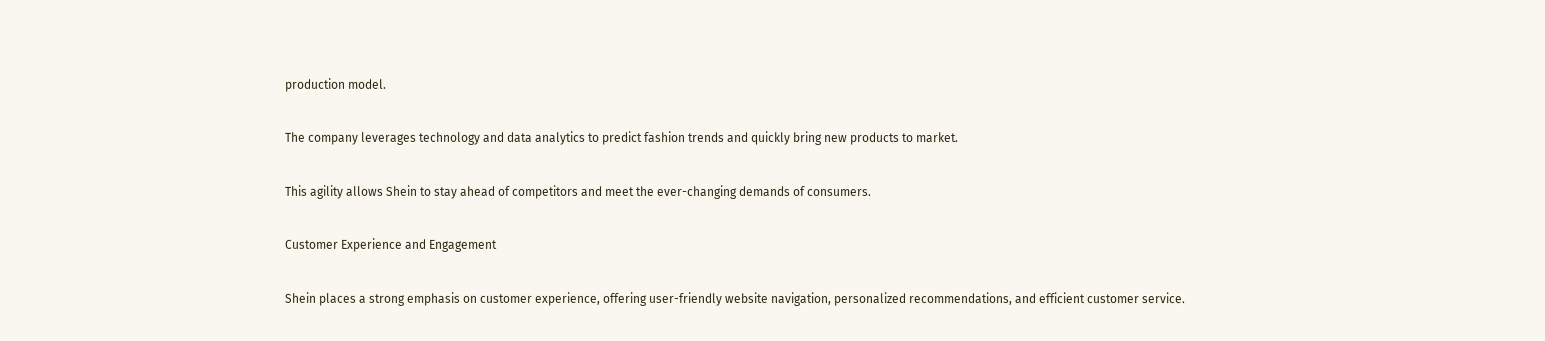production model.

The company leverages technology and data analytics to predict fashion trends and quickly bring new products to market.

This agility allows Shein to stay ahead of competitors and meet the ever-changing demands of consumers.

Customer Experience and Engagement

Shein places a strong emphasis on customer experience, offering user-friendly website navigation, personalized recommendations, and efficient customer service.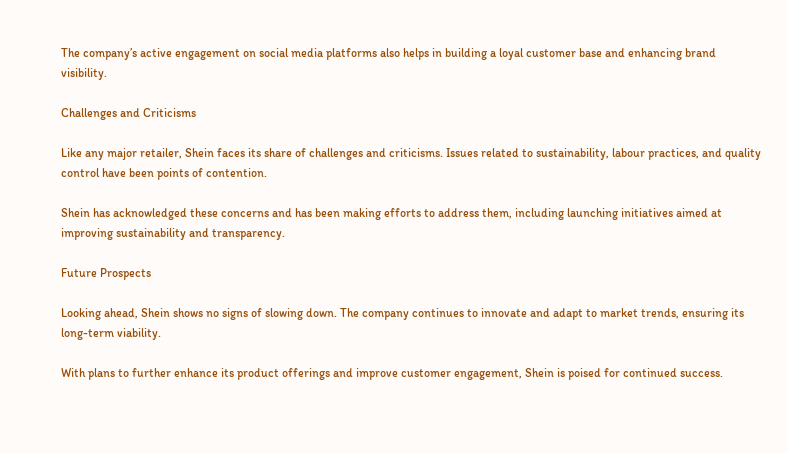The company’s active engagement on social media platforms also helps in building a loyal customer base and enhancing brand visibility.

Challenges and Criticisms

Like any major retailer, Shein faces its share of challenges and criticisms. Issues related to sustainability, labour practices, and quality control have been points of contention.

Shein has acknowledged these concerns and has been making efforts to address them, including launching initiatives aimed at improving sustainability and transparency.

Future Prospects

Looking ahead, Shein shows no signs of slowing down. The company continues to innovate and adapt to market trends, ensuring its long-term viability.

With plans to further enhance its product offerings and improve customer engagement, Shein is poised for continued success.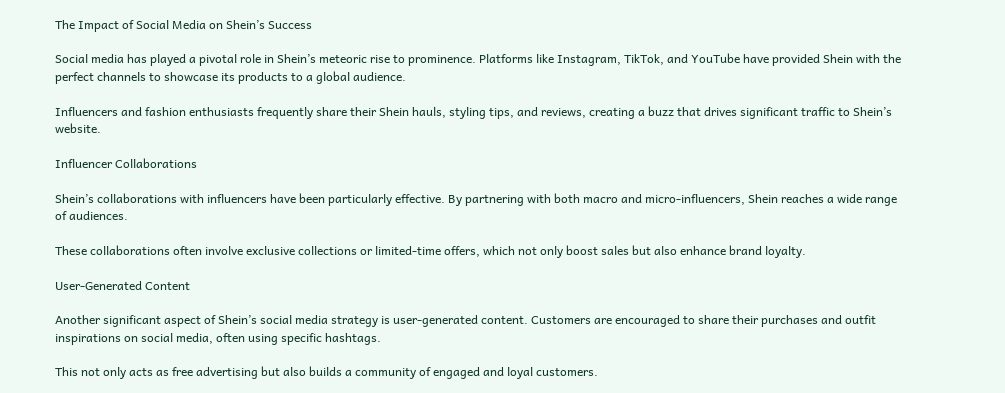The Impact of Social Media on Shein’s Success

Social media has played a pivotal role in Shein’s meteoric rise to prominence. Platforms like Instagram, TikTok, and YouTube have provided Shein with the perfect channels to showcase its products to a global audience.

Influencers and fashion enthusiasts frequently share their Shein hauls, styling tips, and reviews, creating a buzz that drives significant traffic to Shein’s website.

Influencer Collaborations

Shein’s collaborations with influencers have been particularly effective. By partnering with both macro and micro-influencers, Shein reaches a wide range of audiences.

These collaborations often involve exclusive collections or limited-time offers, which not only boost sales but also enhance brand loyalty.

User-Generated Content

Another significant aspect of Shein’s social media strategy is user-generated content. Customers are encouraged to share their purchases and outfit inspirations on social media, often using specific hashtags.

This not only acts as free advertising but also builds a community of engaged and loyal customers.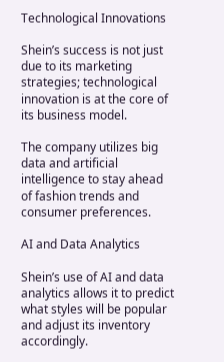Technological Innovations

Shein’s success is not just due to its marketing strategies; technological innovation is at the core of its business model.

The company utilizes big data and artificial intelligence to stay ahead of fashion trends and consumer preferences.

AI and Data Analytics

Shein’s use of AI and data analytics allows it to predict what styles will be popular and adjust its inventory accordingly.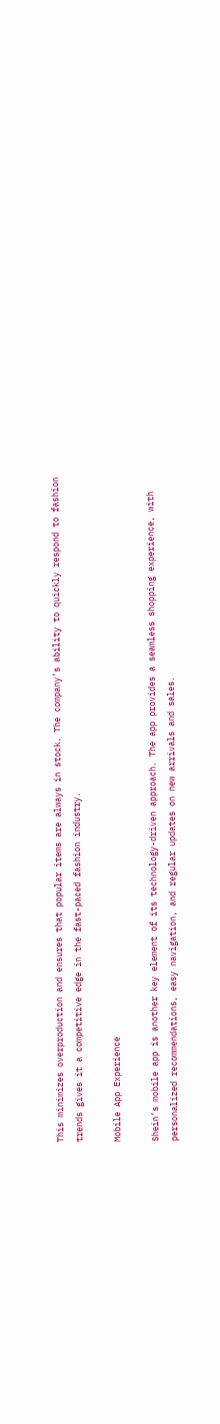This minimizes overproduction and ensures that popular items are always in stock. The company’s ability to quickly respond to fashion trends gives it a competitive edge in the fast-paced fashion industry.

Mobile App Experience

Shein’s mobile app is another key element of its technology-driven approach. The app provides a seamless shopping experience, with personalized recommendations, easy navigation, and regular updates on new arrivals and sales.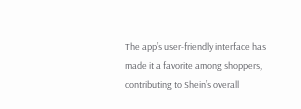The app’s user-friendly interface has made it a favorite among shoppers, contributing to Shein’s overall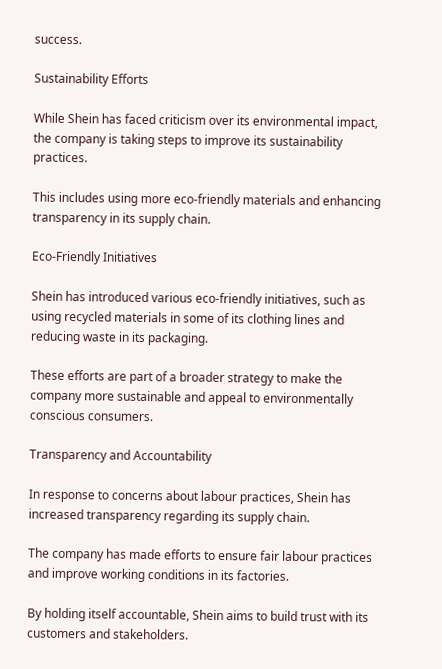success.

Sustainability Efforts

While Shein has faced criticism over its environmental impact, the company is taking steps to improve its sustainability practices.

This includes using more eco-friendly materials and enhancing transparency in its supply chain.

Eco-Friendly Initiatives

Shein has introduced various eco-friendly initiatives, such as using recycled materials in some of its clothing lines and reducing waste in its packaging.

These efforts are part of a broader strategy to make the company more sustainable and appeal to environmentally conscious consumers.

Transparency and Accountability

In response to concerns about labour practices, Shein has increased transparency regarding its supply chain.

The company has made efforts to ensure fair labour practices and improve working conditions in its factories.

By holding itself accountable, Shein aims to build trust with its customers and stakeholders.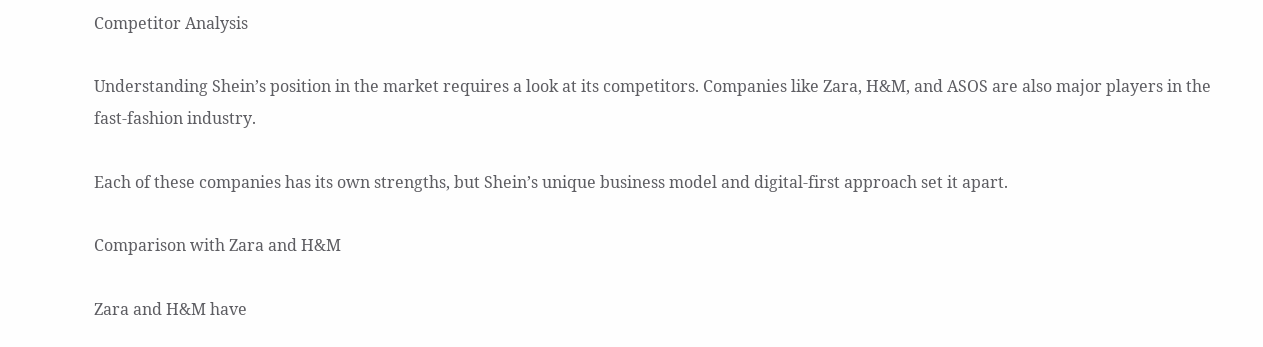Competitor Analysis

Understanding Shein’s position in the market requires a look at its competitors. Companies like Zara, H&M, and ASOS are also major players in the fast-fashion industry.

Each of these companies has its own strengths, but Shein’s unique business model and digital-first approach set it apart.

Comparison with Zara and H&M

Zara and H&M have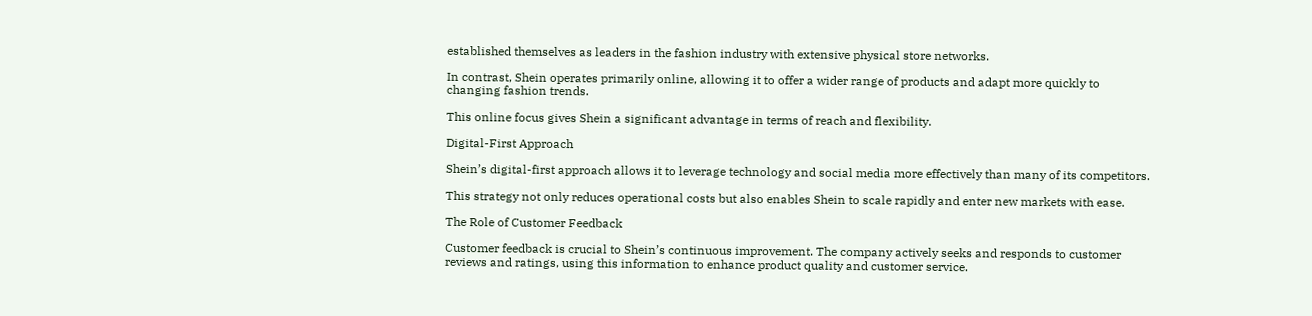established themselves as leaders in the fashion industry with extensive physical store networks.

In contrast, Shein operates primarily online, allowing it to offer a wider range of products and adapt more quickly to changing fashion trends.

This online focus gives Shein a significant advantage in terms of reach and flexibility.

Digital-First Approach

Shein’s digital-first approach allows it to leverage technology and social media more effectively than many of its competitors.

This strategy not only reduces operational costs but also enables Shein to scale rapidly and enter new markets with ease.

The Role of Customer Feedback

Customer feedback is crucial to Shein’s continuous improvement. The company actively seeks and responds to customer reviews and ratings, using this information to enhance product quality and customer service.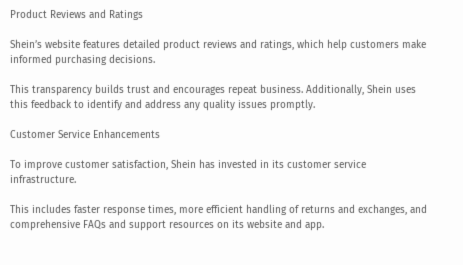Product Reviews and Ratings

Shein’s website features detailed product reviews and ratings, which help customers make informed purchasing decisions.

This transparency builds trust and encourages repeat business. Additionally, Shein uses this feedback to identify and address any quality issues promptly.

Customer Service Enhancements

To improve customer satisfaction, Shein has invested in its customer service infrastructure.

This includes faster response times, more efficient handling of returns and exchanges, and comprehensive FAQs and support resources on its website and app.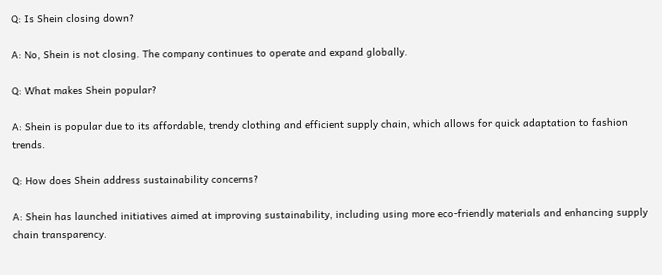Q: Is Shein closing down?

A: No, Shein is not closing. The company continues to operate and expand globally.

Q: What makes Shein popular?

A: Shein is popular due to its affordable, trendy clothing and efficient supply chain, which allows for quick adaptation to fashion trends.

Q: How does Shein address sustainability concerns?

A: Shein has launched initiatives aimed at improving sustainability, including using more eco-friendly materials and enhancing supply chain transparency.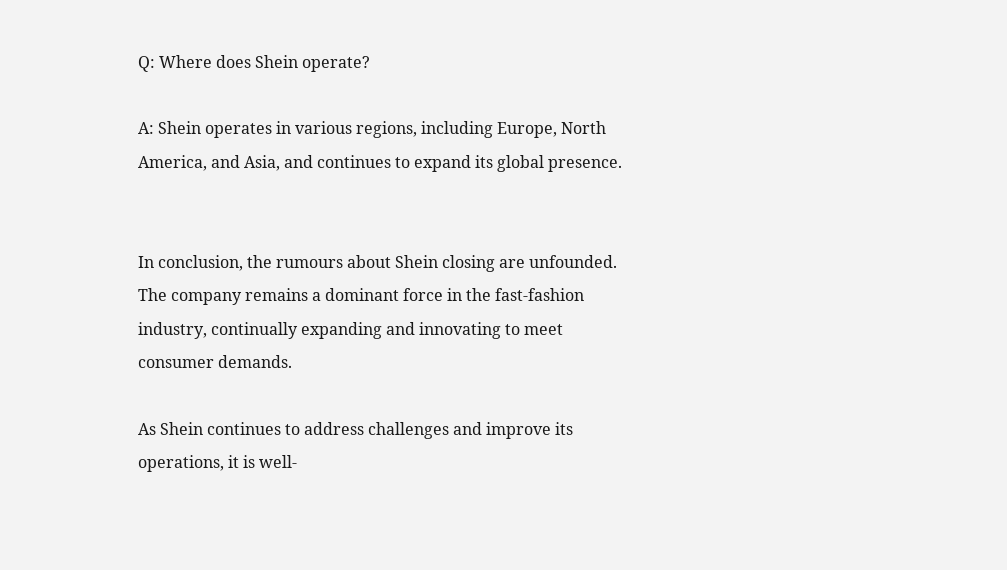Q: Where does Shein operate?

A: Shein operates in various regions, including Europe, North America, and Asia, and continues to expand its global presence.


In conclusion, the rumours about Shein closing are unfounded. The company remains a dominant force in the fast-fashion industry, continually expanding and innovating to meet consumer demands.

As Shein continues to address challenges and improve its operations, it is well-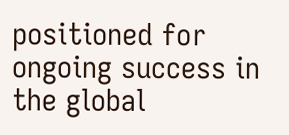positioned for ongoing success in the global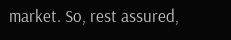market. So, rest assured,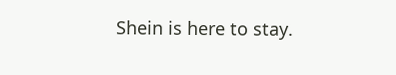Shein is here to stay.